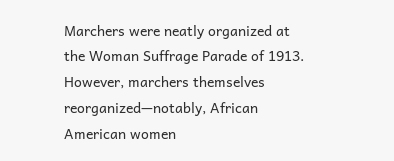Marchers were neatly organized at the Woman Suffrage Parade of 1913. However, marchers themselves reorganized—notably, African American women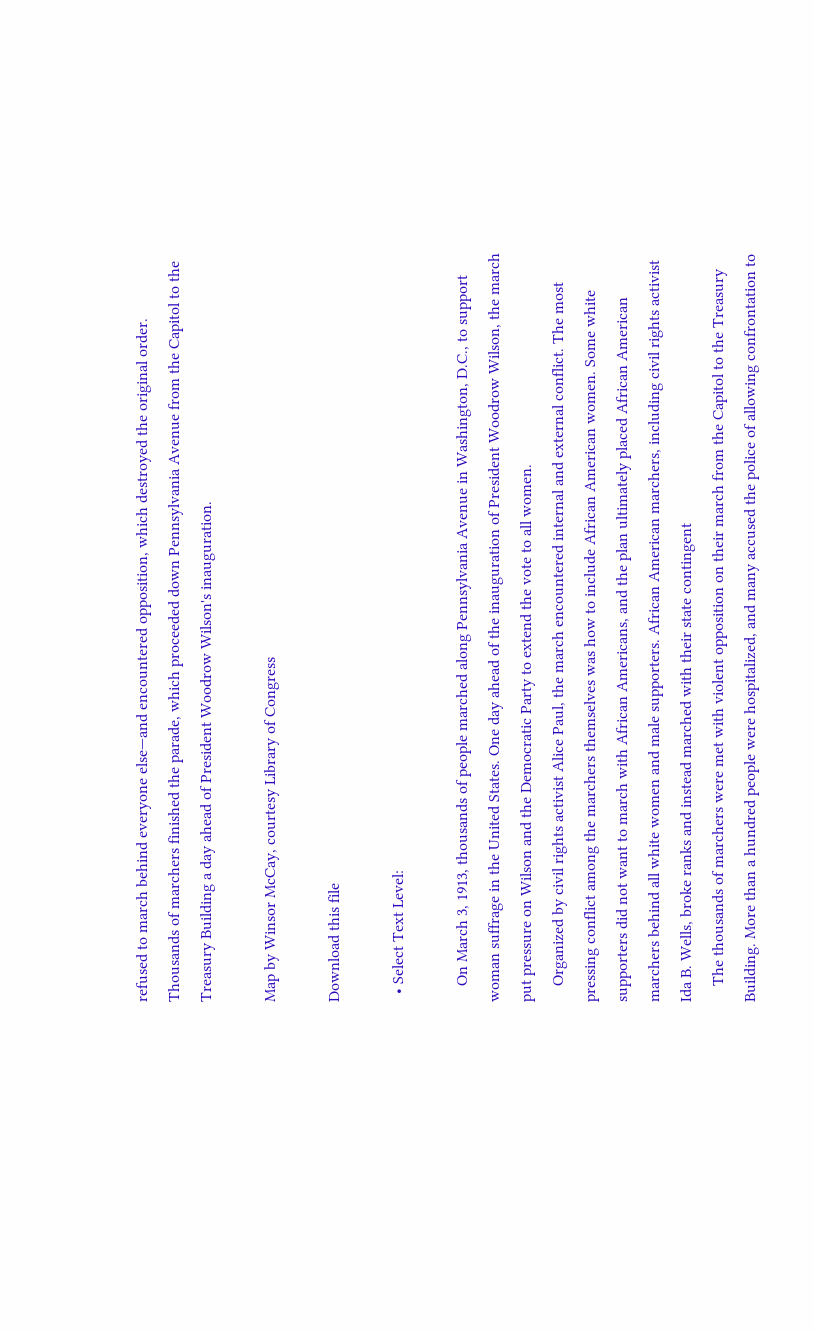refused to march behind everyone else—and encountered opposition, which destroyed the original order. Thousands of marchers finished the parade, which proceeded down Pennsylvania Avenue from the Capitol to the Treasury Building a day ahead of President Woodrow Wilson's inauguration.

Map by Winsor McCay, courtesy Library of Congress

Download this file

  • Select Text Level:

    On March 3, 1913, thousands of people marched along Pennsylvania Avenue in Washington, D.C., to support woman suffrage in the United States. One day ahead of the inauguration of President Woodrow Wilson, the march put pressure on Wilson and the Democratic Party to extend the vote to all women.
    Organized by civil rights activist Alice Paul, the march encountered internal and external conflict. The most pressing conflict among the marchers themselves was how to include African American women. Some white supporters did not want to march with African Americans, and the plan ultimately placed African American marchers behind all white women and male supporters. African American marchers, including civil rights activist Ida B. Wells, broke ranks and instead marched with their state contingent
    The thousands of marchers were met with violent opposition on their march from the Capitol to the Treasury Building. More than a hundred people were hospitalized, and many accused the police of allowing confrontation to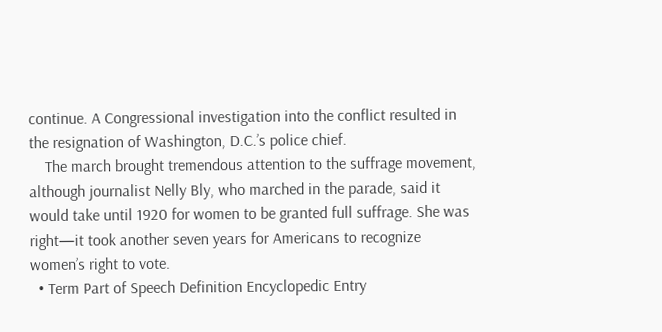continue. A Congressional investigation into the conflict resulted in the resignation of Washington, D.C.’s police chief.
    The march brought tremendous attention to the suffrage movement, although journalist Nelly Bly, who marched in the parade, said it would take until 1920 for women to be granted full suffrage. She was right—it took another seven years for Americans to recognize women’s right to vote.
  • Term Part of Speech Definition Encyclopedic Entry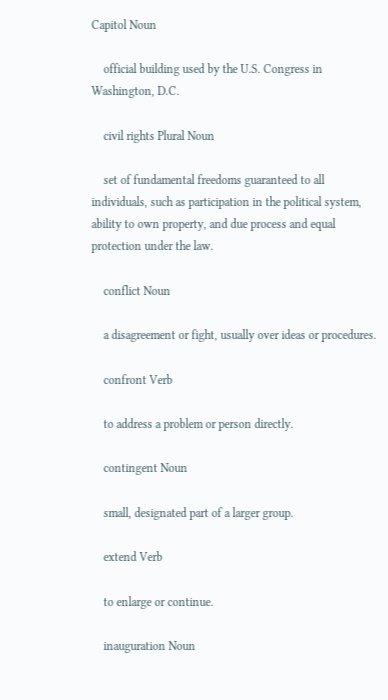Capitol Noun

    official building used by the U.S. Congress in Washington, D.C.

    civil rights Plural Noun

    set of fundamental freedoms guaranteed to all individuals, such as participation in the political system, ability to own property, and due process and equal protection under the law.

    conflict Noun

    a disagreement or fight, usually over ideas or procedures.

    confront Verb

    to address a problem or person directly.

    contingent Noun

    small, designated part of a larger group.

    extend Verb

    to enlarge or continue.

    inauguration Noun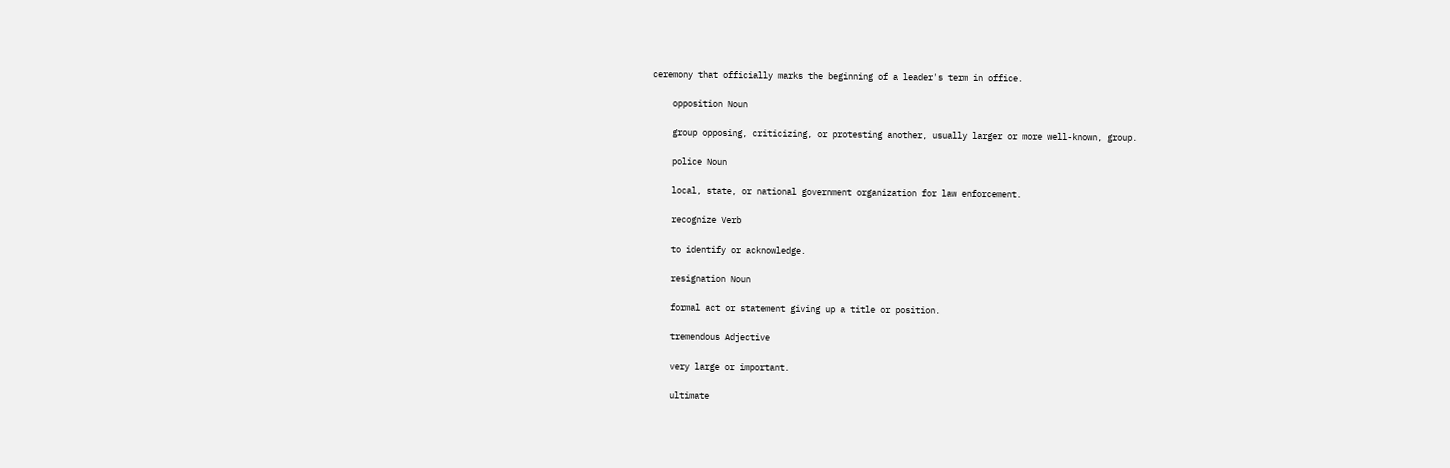ceremony that officially marks the beginning of a leader's term in office.

    opposition Noun

    group opposing, criticizing, or protesting another, usually larger or more well-known, group.

    police Noun

    local, state, or national government organization for law enforcement.

    recognize Verb

    to identify or acknowledge.

    resignation Noun

    formal act or statement giving up a title or position.

    tremendous Adjective

    very large or important.

    ultimate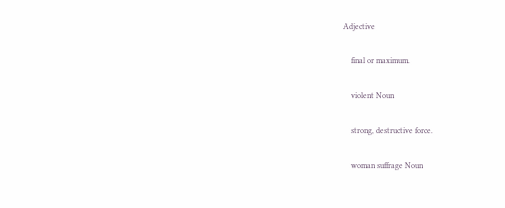Adjective

    final or maximum.

    violent Noun

    strong, destructive force.

    woman suffrage Noun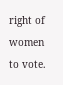right of women to vote.